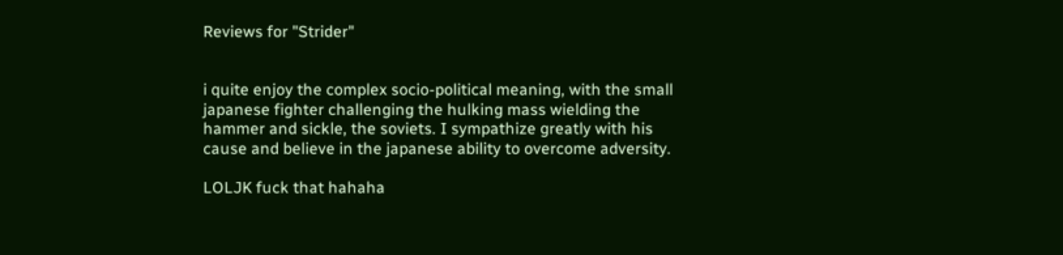Reviews for "Strider"


i quite enjoy the complex socio-political meaning, with the small japanese fighter challenging the hulking mass wielding the hammer and sickle, the soviets. I sympathize greatly with his cause and believe in the japanese ability to overcome adversity.

LOLJK fuck that hahaha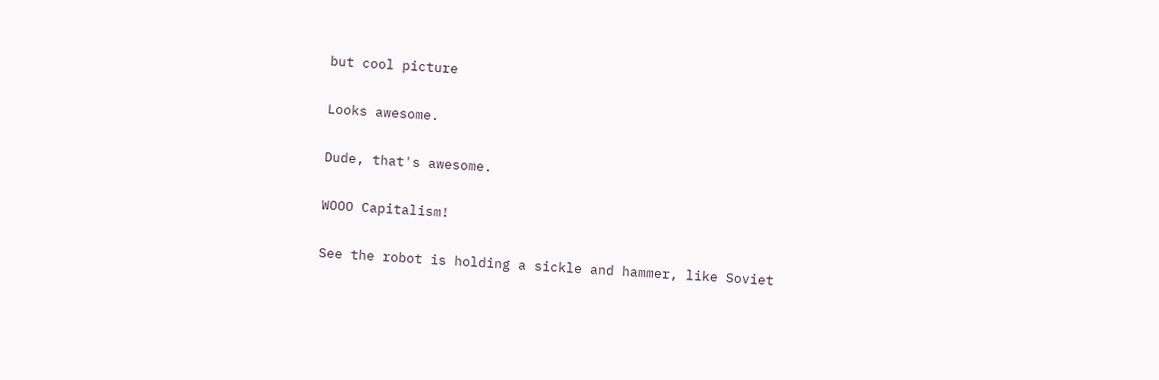but cool picture

Looks awesome.

Dude, that's awesome.

WOOO Capitalism!

See the robot is holding a sickle and hammer, like Soviet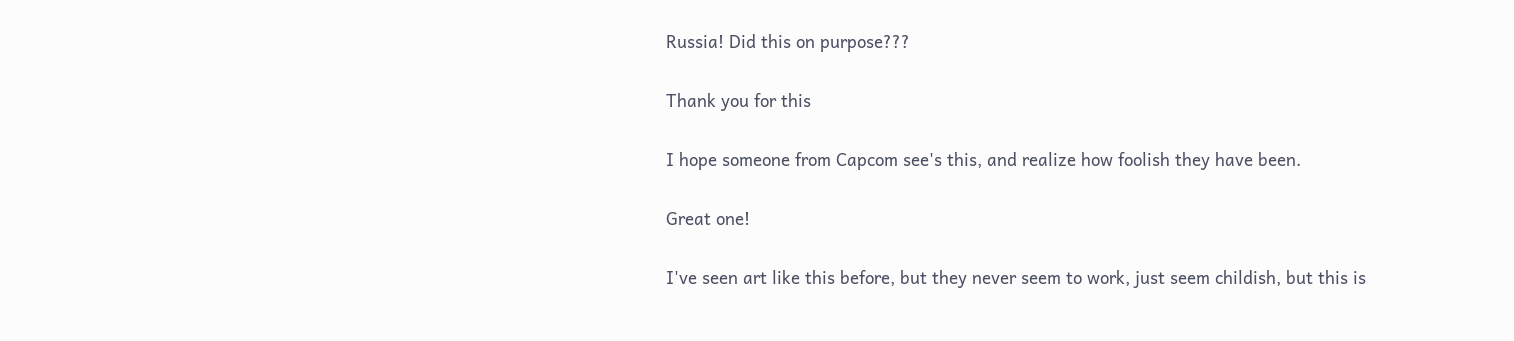Russia! Did this on purpose???

Thank you for this

I hope someone from Capcom see's this, and realize how foolish they have been.

Great one!

I've seen art like this before, but they never seem to work, just seem childish, but this is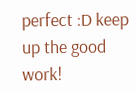perfect :D keep up the good work!